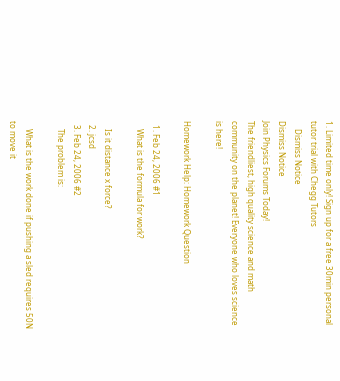1. Limited time only! Sign up for a free 30min personal tutor trial with Chegg Tutors
    Dismiss Notice
Dismiss Notice
Join Physics Forums Today!
The friendliest, high quality science and math community on the planet! Everyone who loves science is here!

Homework Help: Homework Question

  1. Feb 24, 2006 #1
    What is the formula for work?

    Is it distance x force?
  2. jcsd
  3. Feb 24, 2006 #2
    The problem is:

    What is the work done if pushing a sled requires 50N to move it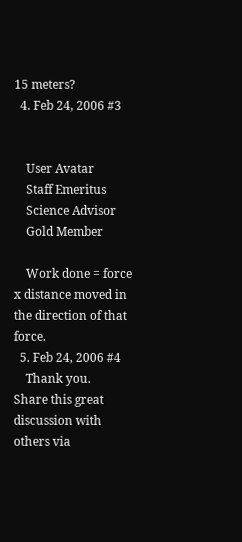15 meters?
  4. Feb 24, 2006 #3


    User Avatar
    Staff Emeritus
    Science Advisor
    Gold Member

    Work done = force x distance moved in the direction of that force.
  5. Feb 24, 2006 #4
    Thank you.
Share this great discussion with others via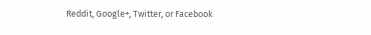Reddit, Google+, Twitter, or Facebook